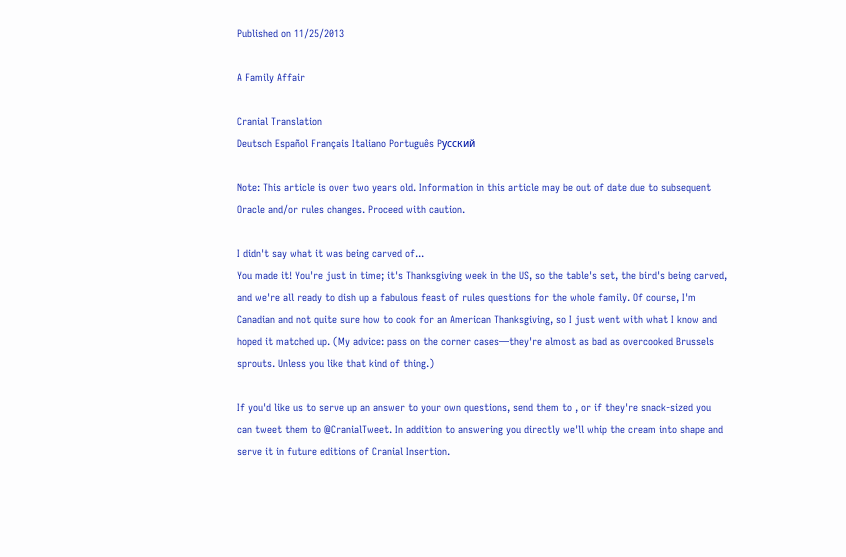Published on 11/25/2013

A Family Affair

Cranial Translation
Deutsch Español Français Italiano Português Pусский

Note: This article is over two years old. Information in this article may be out of date due to subsequent Oracle and/or rules changes. Proceed with caution.

I didn't say what it was being carved of...
You made it! You're just in time; it's Thanksgiving week in the US, so the table's set, the bird's being carved, and we're all ready to dish up a fabulous feast of rules questions for the whole family. Of course, I'm Canadian and not quite sure how to cook for an American Thanksgiving, so I just went with what I know and hoped it matched up. (My advice: pass on the corner cases—they're almost as bad as overcooked Brussels sprouts. Unless you like that kind of thing.)

If you'd like us to serve up an answer to your own questions, send them to , or if they're snack-sized you can tweet them to @CranialTweet. In addition to answering you directly we'll whip the cream into shape and serve it in future editions of Cranial Insertion.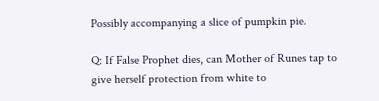Possibly accompanying a slice of pumpkin pie.

Q: If False Prophet dies, can Mother of Runes tap to give herself protection from white to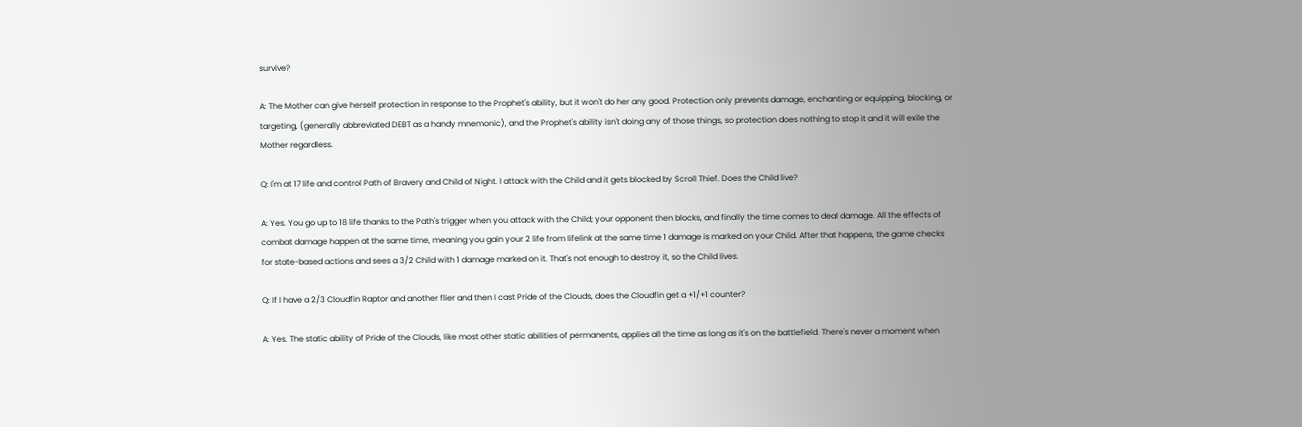survive?

A: The Mother can give herself protection in response to the Prophet's ability, but it won't do her any good. Protection only prevents damage, enchanting or equipping, blocking, or targeting, (generally abbreviated DEBT as a handy mnemonic), and the Prophet's ability isn't doing any of those things, so protection does nothing to stop it and it will exile the Mother regardless.

Q: I'm at 17 life and control Path of Bravery and Child of Night. I attack with the Child and it gets blocked by Scroll Thief. Does the Child live?

A: Yes. You go up to 18 life thanks to the Path's trigger when you attack with the Child; your opponent then blocks, and finally the time comes to deal damage. All the effects of combat damage happen at the same time, meaning you gain your 2 life from lifelink at the same time 1 damage is marked on your Child. After that happens, the game checks for state-based actions and sees a 3/2 Child with 1 damage marked on it. That's not enough to destroy it, so the Child lives.

Q: If I have a 2/3 Cloudfin Raptor and another flier and then I cast Pride of the Clouds, does the Cloudfin get a +1/+1 counter?

A: Yes. The static ability of Pride of the Clouds, like most other static abilities of permanents, applies all the time as long as it's on the battlefield. There's never a moment when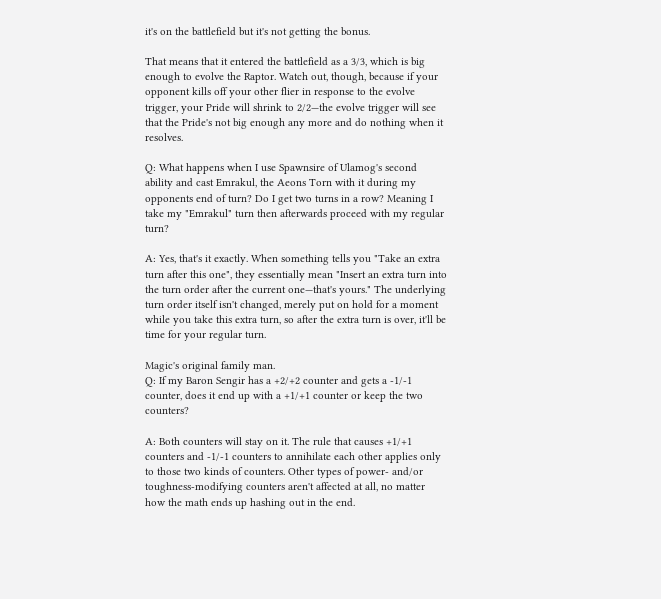it's on the battlefield but it's not getting the bonus.

That means that it entered the battlefield as a 3/3, which is big enough to evolve the Raptor. Watch out, though, because if your opponent kills off your other flier in response to the evolve trigger, your Pride will shrink to 2/2—the evolve trigger will see that the Pride's not big enough any more and do nothing when it resolves.

Q: What happens when I use Spawnsire of Ulamog's second ability and cast Emrakul, the Aeons Torn with it during my opponents end of turn? Do I get two turns in a row? Meaning I take my "Emrakul" turn then afterwards proceed with my regular turn?

A: Yes, that's it exactly. When something tells you "Take an extra turn after this one", they essentially mean "Insert an extra turn into the turn order after the current one—that's yours." The underlying turn order itself isn't changed, merely put on hold for a moment while you take this extra turn, so after the extra turn is over, it'll be time for your regular turn.

Magic's original family man.
Q: If my Baron Sengir has a +2/+2 counter and gets a -1/-1 counter, does it end up with a +1/+1 counter or keep the two counters?

A: Both counters will stay on it. The rule that causes +1/+1 counters and -1/-1 counters to annihilate each other applies only to those two kinds of counters. Other types of power- and/or toughness-modifying counters aren't affected at all, no matter how the math ends up hashing out in the end.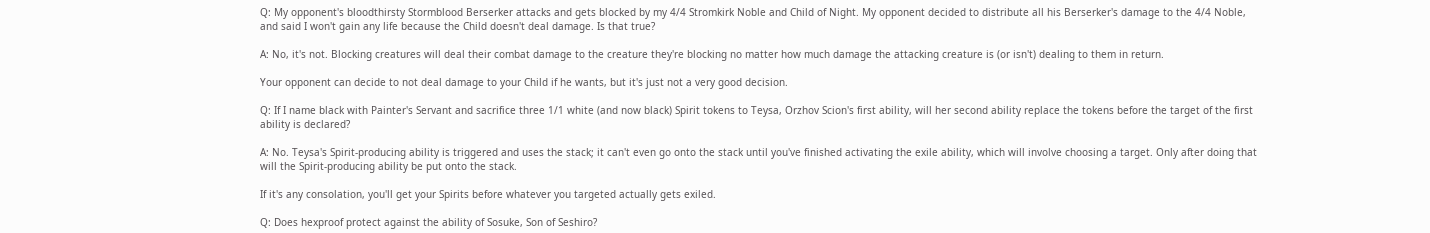Q: My opponent's bloodthirsty Stormblood Berserker attacks and gets blocked by my 4/4 Stromkirk Noble and Child of Night. My opponent decided to distribute all his Berserker's damage to the 4/4 Noble, and said I won't gain any life because the Child doesn't deal damage. Is that true?

A: No, it's not. Blocking creatures will deal their combat damage to the creature they're blocking no matter how much damage the attacking creature is (or isn't) dealing to them in return.

Your opponent can decide to not deal damage to your Child if he wants, but it's just not a very good decision.

Q: If I name black with Painter's Servant and sacrifice three 1/1 white (and now black) Spirit tokens to Teysa, Orzhov Scion's first ability, will her second ability replace the tokens before the target of the first ability is declared?

A: No. Teysa's Spirit-producing ability is triggered and uses the stack; it can't even go onto the stack until you've finished activating the exile ability, which will involve choosing a target. Only after doing that will the Spirit-producing ability be put onto the stack.

If it's any consolation, you'll get your Spirits before whatever you targeted actually gets exiled.

Q: Does hexproof protect against the ability of Sosuke, Son of Seshiro?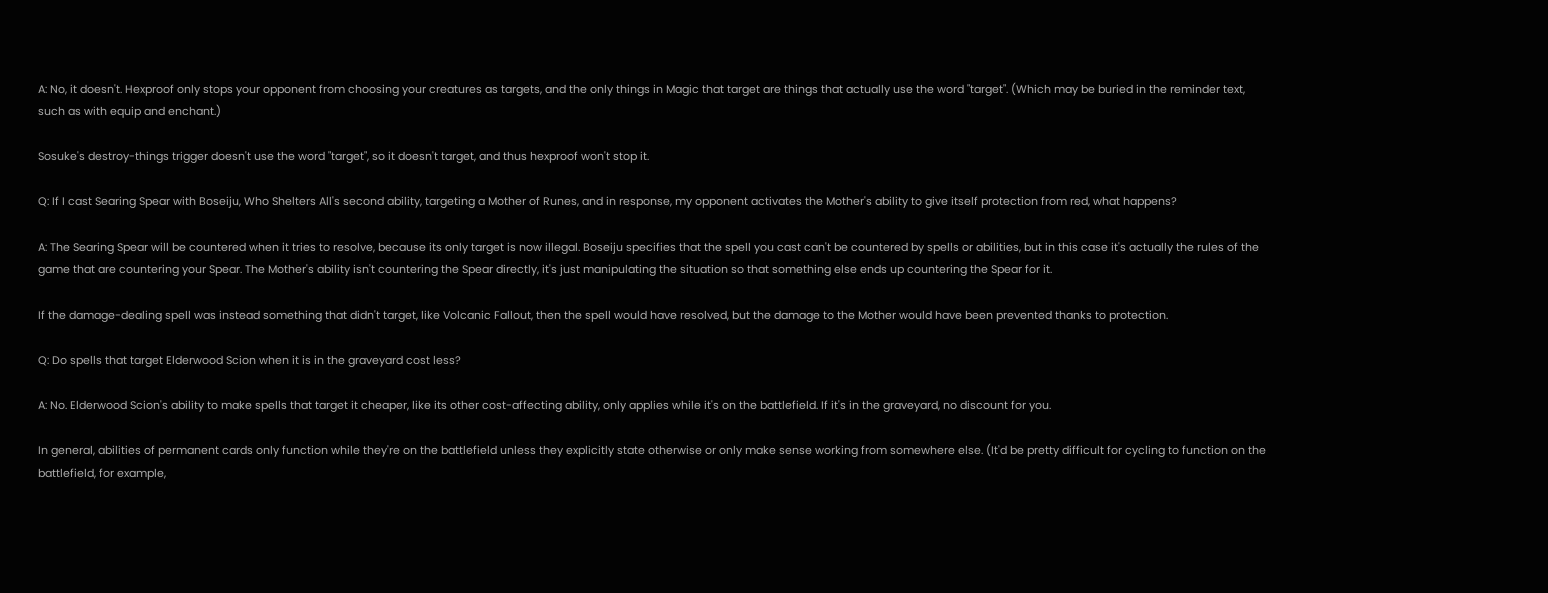A: No, it doesn't. Hexproof only stops your opponent from choosing your creatures as targets, and the only things in Magic that target are things that actually use the word "target". (Which may be buried in the reminder text, such as with equip and enchant.)

Sosuke's destroy-things trigger doesn't use the word "target", so it doesn't target, and thus hexproof won't stop it.

Q: If I cast Searing Spear with Boseiju, Who Shelters All's second ability, targeting a Mother of Runes, and in response, my opponent activates the Mother's ability to give itself protection from red, what happens?

A: The Searing Spear will be countered when it tries to resolve, because its only target is now illegal. Boseiju specifies that the spell you cast can't be countered by spells or abilities, but in this case it's actually the rules of the game that are countering your Spear. The Mother's ability isn't countering the Spear directly, it's just manipulating the situation so that something else ends up countering the Spear for it.

If the damage-dealing spell was instead something that didn't target, like Volcanic Fallout, then the spell would have resolved, but the damage to the Mother would have been prevented thanks to protection.

Q: Do spells that target Elderwood Scion when it is in the graveyard cost less?

A: No. Elderwood Scion's ability to make spells that target it cheaper, like its other cost-affecting ability, only applies while it's on the battlefield. If it's in the graveyard, no discount for you.

In general, abilities of permanent cards only function while they're on the battlefield unless they explicitly state otherwise or only make sense working from somewhere else. (It'd be pretty difficult for cycling to function on the battlefield, for example,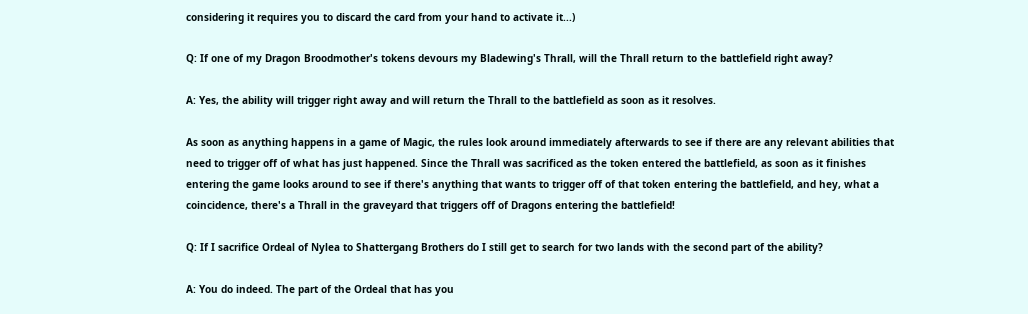considering it requires you to discard the card from your hand to activate it...)

Q: If one of my Dragon Broodmother's tokens devours my Bladewing's Thrall, will the Thrall return to the battlefield right away?

A: Yes, the ability will trigger right away and will return the Thrall to the battlefield as soon as it resolves.

As soon as anything happens in a game of Magic, the rules look around immediately afterwards to see if there are any relevant abilities that need to trigger off of what has just happened. Since the Thrall was sacrificed as the token entered the battlefield, as soon as it finishes entering the game looks around to see if there's anything that wants to trigger off of that token entering the battlefield, and hey, what a coincidence, there's a Thrall in the graveyard that triggers off of Dragons entering the battlefield!

Q: If I sacrifice Ordeal of Nylea to Shattergang Brothers do I still get to search for two lands with the second part of the ability?

A: You do indeed. The part of the Ordeal that has you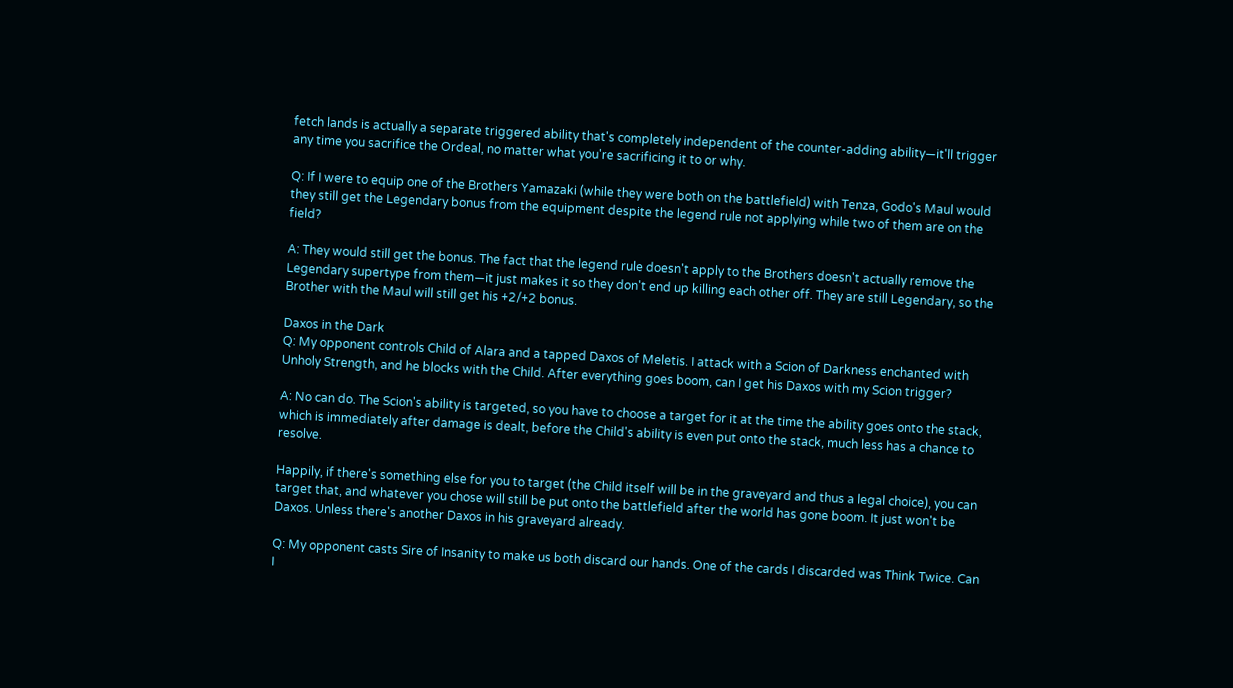fetch lands is actually a separate triggered ability that's completely independent of the counter-adding ability—it'll trigger any time you sacrifice the Ordeal, no matter what you're sacrificing it to or why.

Q: If I were to equip one of the Brothers Yamazaki (while they were both on the battlefield) with Tenza, Godo's Maul would they still get the Legendary bonus from the equipment despite the legend rule not applying while two of them are on the field?

A: They would still get the bonus. The fact that the legend rule doesn't apply to the Brothers doesn't actually remove the Legendary supertype from them—it just makes it so they don't end up killing each other off. They are still Legendary, so the Brother with the Maul will still get his +2/+2 bonus.

Daxos in the Dark
Q: My opponent controls Child of Alara and a tapped Daxos of Meletis. I attack with a Scion of Darkness enchanted with Unholy Strength, and he blocks with the Child. After everything goes boom, can I get his Daxos with my Scion trigger?

A: No can do. The Scion's ability is targeted, so you have to choose a target for it at the time the ability goes onto the stack, which is immediately after damage is dealt, before the Child's ability is even put onto the stack, much less has a chance to resolve.

Happily, if there's something else for you to target (the Child itself will be in the graveyard and thus a legal choice), you can target that, and whatever you chose will still be put onto the battlefield after the world has gone boom. It just won't be Daxos. Unless there's another Daxos in his graveyard already.

Q: My opponent casts Sire of Insanity to make us both discard our hands. One of the cards I discarded was Think Twice. Can I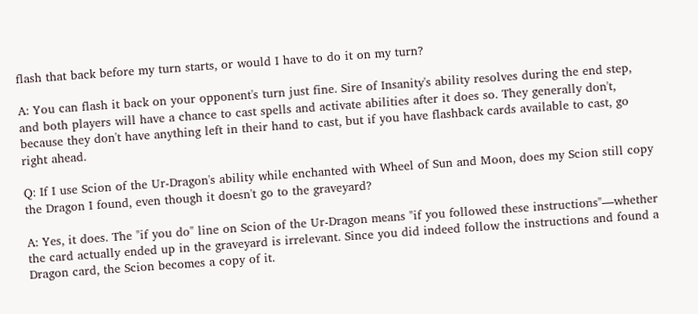flash that back before my turn starts, or would I have to do it on my turn?

A: You can flash it back on your opponent's turn just fine. Sire of Insanity's ability resolves during the end step, and both players will have a chance to cast spells and activate abilities after it does so. They generally don't, because they don't have anything left in their hand to cast, but if you have flashback cards available to cast, go right ahead.

Q: If I use Scion of the Ur-Dragon's ability while enchanted with Wheel of Sun and Moon, does my Scion still copy the Dragon I found, even though it doesn't go to the graveyard?

A: Yes, it does. The "if you do" line on Scion of the Ur-Dragon means "if you followed these instructions"—whether the card actually ended up in the graveyard is irrelevant. Since you did indeed follow the instructions and found a Dragon card, the Scion becomes a copy of it.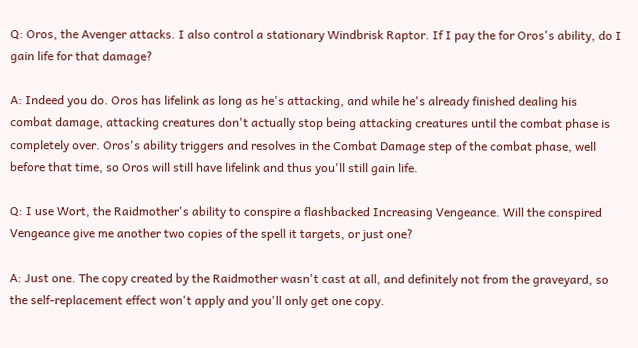Q: Oros, the Avenger attacks. I also control a stationary Windbrisk Raptor. If I pay the for Oros's ability, do I gain life for that damage?

A: Indeed you do. Oros has lifelink as long as he's attacking, and while he's already finished dealing his combat damage, attacking creatures don't actually stop being attacking creatures until the combat phase is completely over. Oros's ability triggers and resolves in the Combat Damage step of the combat phase, well before that time, so Oros will still have lifelink and thus you'll still gain life.

Q: I use Wort, the Raidmother's ability to conspire a flashbacked Increasing Vengeance. Will the conspired Vengeance give me another two copies of the spell it targets, or just one?

A: Just one. The copy created by the Raidmother wasn't cast at all, and definitely not from the graveyard, so the self-replacement effect won't apply and you'll only get one copy.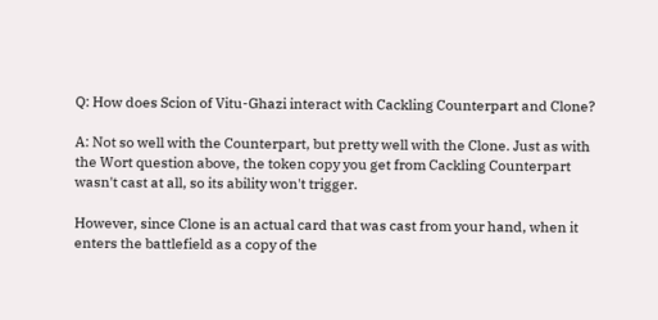Q: How does Scion of Vitu-Ghazi interact with Cackling Counterpart and Clone?

A: Not so well with the Counterpart, but pretty well with the Clone. Just as with the Wort question above, the token copy you get from Cackling Counterpart wasn't cast at all, so its ability won't trigger.

However, since Clone is an actual card that was cast from your hand, when it enters the battlefield as a copy of the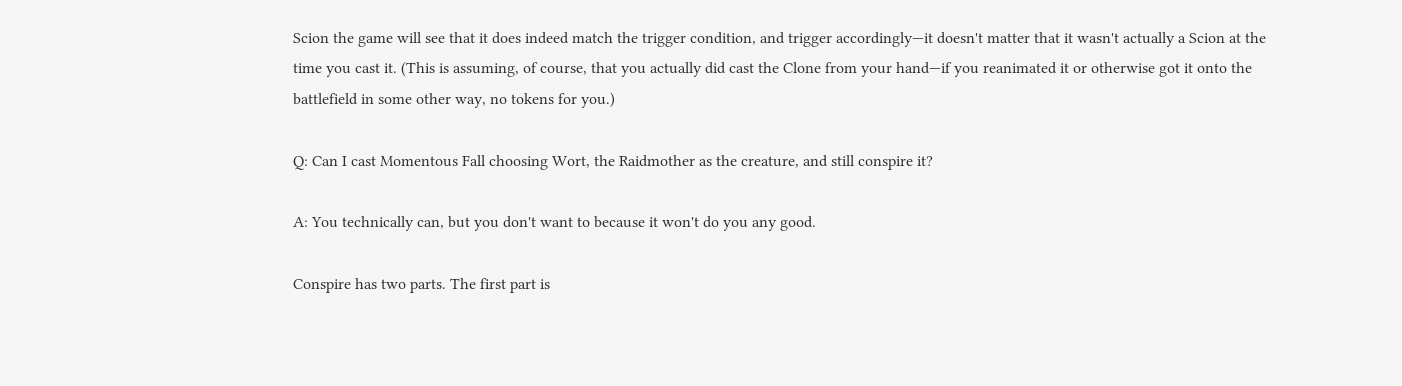Scion the game will see that it does indeed match the trigger condition, and trigger accordingly—it doesn't matter that it wasn't actually a Scion at the time you cast it. (This is assuming, of course, that you actually did cast the Clone from your hand—if you reanimated it or otherwise got it onto the battlefield in some other way, no tokens for you.)

Q: Can I cast Momentous Fall choosing Wort, the Raidmother as the creature, and still conspire it?

A: You technically can, but you don't want to because it won't do you any good.

Conspire has two parts. The first part is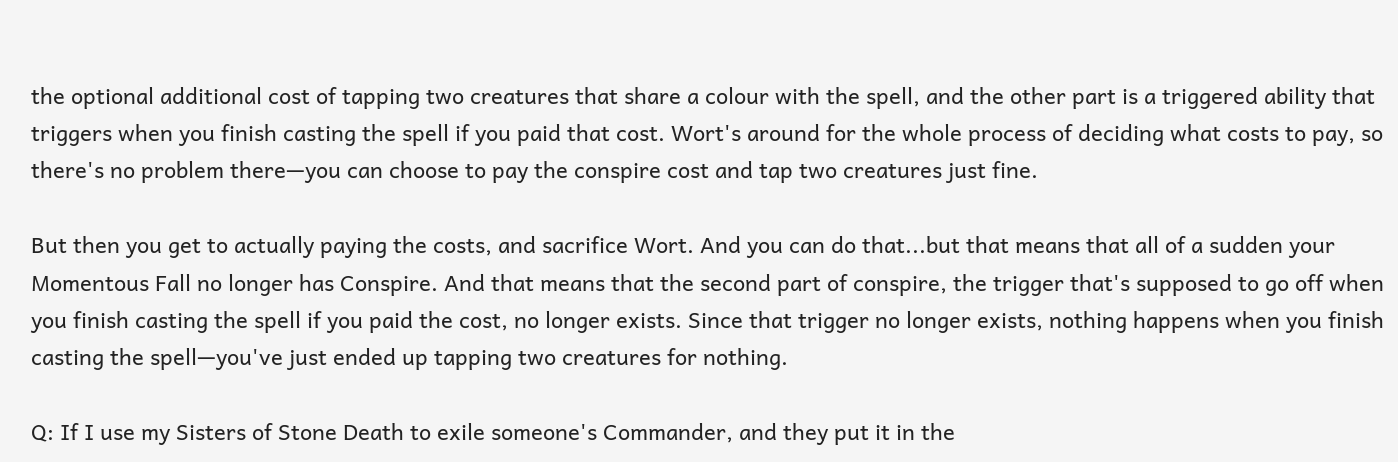the optional additional cost of tapping two creatures that share a colour with the spell, and the other part is a triggered ability that triggers when you finish casting the spell if you paid that cost. Wort's around for the whole process of deciding what costs to pay, so there's no problem there—you can choose to pay the conspire cost and tap two creatures just fine.

But then you get to actually paying the costs, and sacrifice Wort. And you can do that...but that means that all of a sudden your Momentous Fall no longer has Conspire. And that means that the second part of conspire, the trigger that's supposed to go off when you finish casting the spell if you paid the cost, no longer exists. Since that trigger no longer exists, nothing happens when you finish casting the spell—you've just ended up tapping two creatures for nothing.

Q: If I use my Sisters of Stone Death to exile someone's Commander, and they put it in the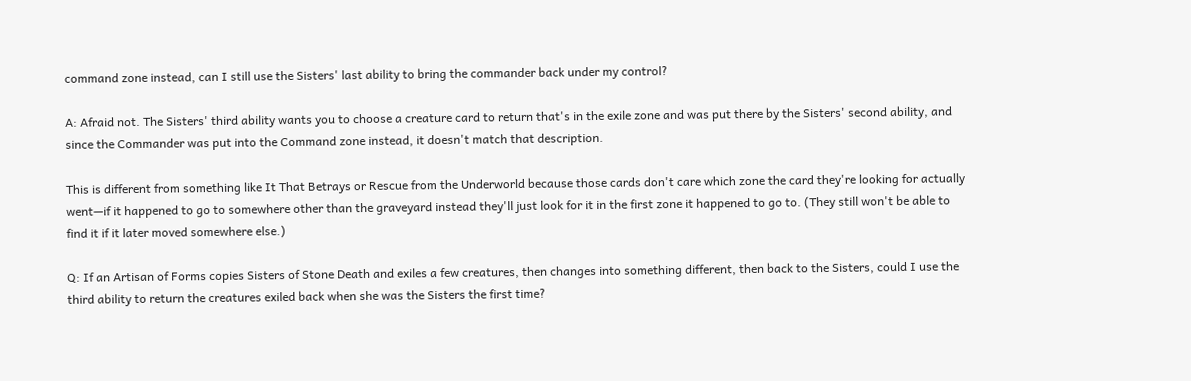command zone instead, can I still use the Sisters' last ability to bring the commander back under my control?

A: Afraid not. The Sisters' third ability wants you to choose a creature card to return that's in the exile zone and was put there by the Sisters' second ability, and since the Commander was put into the Command zone instead, it doesn't match that description.

This is different from something like It That Betrays or Rescue from the Underworld because those cards don't care which zone the card they're looking for actually went—if it happened to go to somewhere other than the graveyard instead they'll just look for it in the first zone it happened to go to. (They still won't be able to find it if it later moved somewhere else.)

Q: If an Artisan of Forms copies Sisters of Stone Death and exiles a few creatures, then changes into something different, then back to the Sisters, could I use the third ability to return the creatures exiled back when she was the Sisters the first time?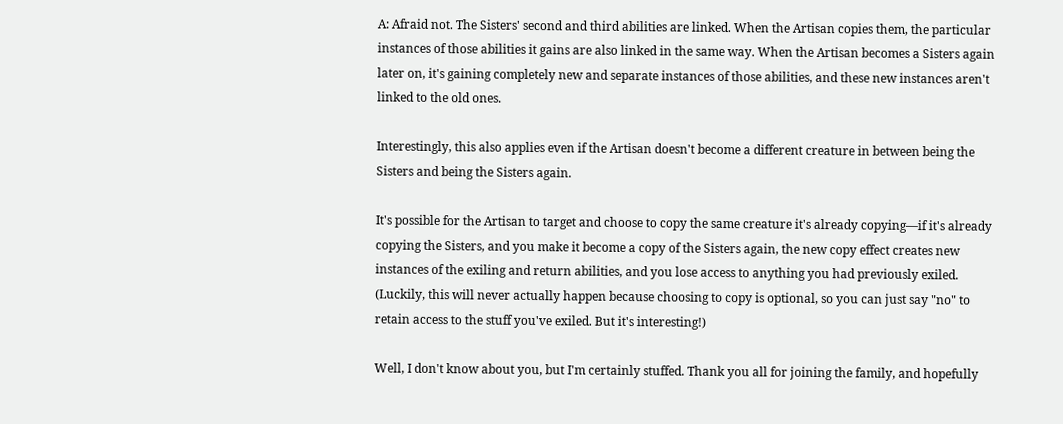A: Afraid not. The Sisters' second and third abilities are linked. When the Artisan copies them, the particular instances of those abilities it gains are also linked in the same way. When the Artisan becomes a Sisters again later on, it's gaining completely new and separate instances of those abilities, and these new instances aren't linked to the old ones.

Interestingly, this also applies even if the Artisan doesn't become a different creature in between being the Sisters and being the Sisters again.

It's possible for the Artisan to target and choose to copy the same creature it's already copying—if it's already copying the Sisters, and you make it become a copy of the Sisters again, the new copy effect creates new instances of the exiling and return abilities, and you lose access to anything you had previously exiled. (Luckily, this will never actually happen because choosing to copy is optional, so you can just say "no" to retain access to the stuff you've exiled. But it's interesting!)

Well, I don't know about you, but I'm certainly stuffed. Thank you all for joining the family, and hopefully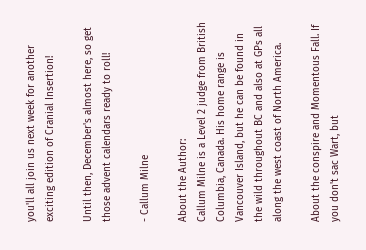you'll all join us next week for another exciting edition of Cranial Insertion!

Until then, December's almost here, so get those advent calendars ready to roll!

- Callum Milne

About the Author:
Callum Milne is a Level 2 judge from British Columbia, Canada. His home range is Vancouver Island, but he can be found in the wild throughout BC and also at GPs all along the west coast of North America.

About the conspire and Momentous Fall. If you don't sac Wart, but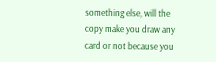something else, will the copy make you draw any card or not because you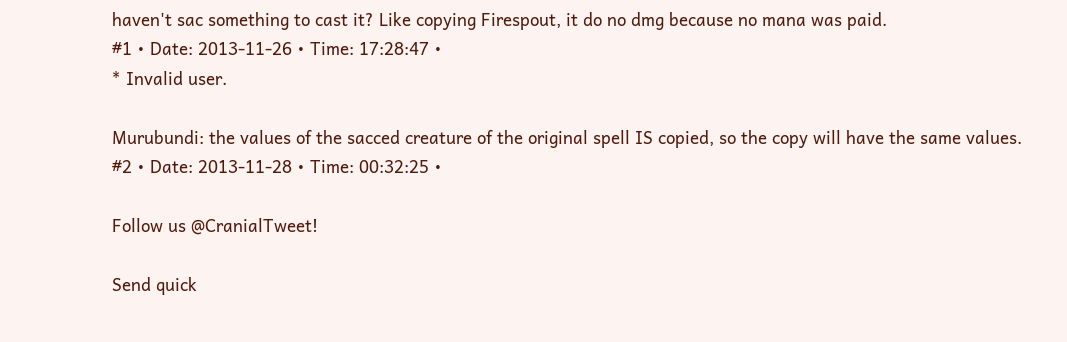haven't sac something to cast it? Like copying Firespout, it do no dmg because no mana was paid.
#1 • Date: 2013-11-26 • Time: 17:28:47 •
* Invalid user.

Murubundi: the values of the sacced creature of the original spell IS copied, so the copy will have the same values.
#2 • Date: 2013-11-28 • Time: 00:32:25 •

Follow us @CranialTweet!

Send quick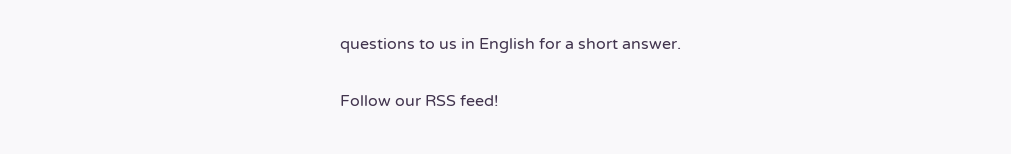questions to us in English for a short answer.

Follow our RSS feed!